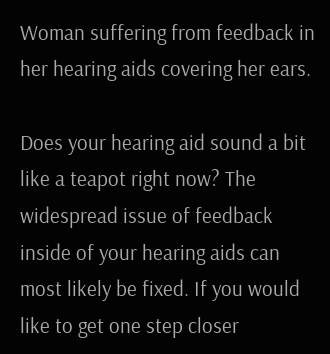Woman suffering from feedback in her hearing aids covering her ears.

Does your hearing aid sound a bit like a teapot right now? The widespread issue of feedback inside of your hearing aids can most likely be fixed. If you would like to get one step closer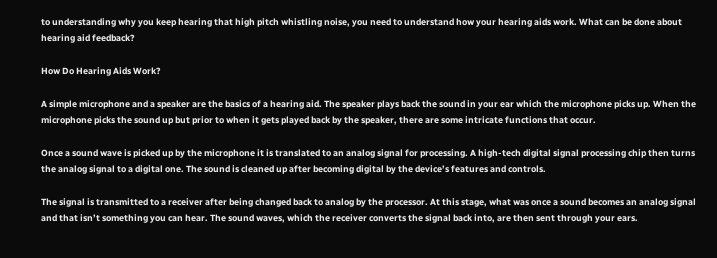to understanding why you keep hearing that high pitch whistling noise, you need to understand how your hearing aids work. What can be done about hearing aid feedback?

How Do Hearing Aids Work?

A simple microphone and a speaker are the basics of a hearing aid. The speaker plays back the sound in your ear which the microphone picks up. When the microphone picks the sound up but prior to when it gets played back by the speaker, there are some intricate functions that occur.

Once a sound wave is picked up by the microphone it is translated to an analog signal for processing. A high-tech digital signal processing chip then turns the analog signal to a digital one. The sound is cleaned up after becoming digital by the device’s features and controls.

The signal is transmitted to a receiver after being changed back to analog by the processor. At this stage, what was once a sound becomes an analog signal and that isn’t something you can hear. The sound waves, which the receiver converts the signal back into, are then sent through your ears.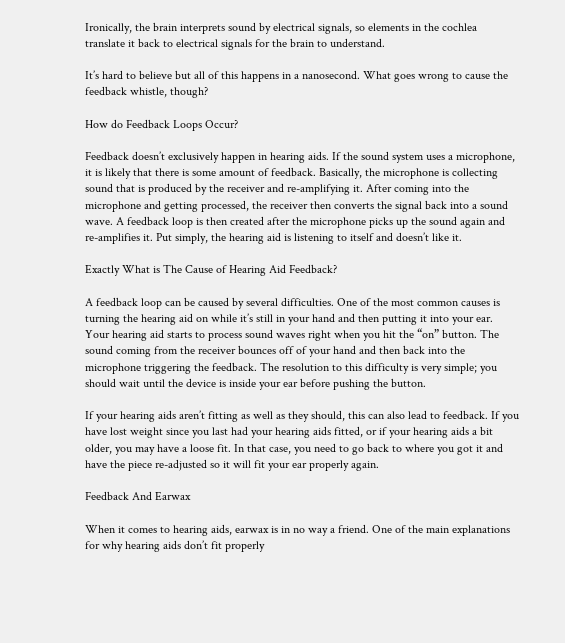Ironically, the brain interprets sound by electrical signals, so elements in the cochlea translate it back to electrical signals for the brain to understand.

It’s hard to believe but all of this happens in a nanosecond. What goes wrong to cause the feedback whistle, though?

How do Feedback Loops Occur?

Feedback doesn’t exclusively happen in hearing aids. If the sound system uses a microphone, it is likely that there is some amount of feedback. Basically, the microphone is collecting sound that is produced by the receiver and re-amplifying it. After coming into the microphone and getting processed, the receiver then converts the signal back into a sound wave. A feedback loop is then created after the microphone picks up the sound again and re-amplifies it. Put simply, the hearing aid is listening to itself and doesn’t like it.

Exactly What is The Cause of Hearing Aid Feedback?

A feedback loop can be caused by several difficulties. One of the most common causes is turning the hearing aid on while it’s still in your hand and then putting it into your ear. Your hearing aid starts to process sound waves right when you hit the “on” button. The sound coming from the receiver bounces off of your hand and then back into the microphone triggering the feedback. The resolution to this difficulty is very simple; you should wait until the device is inside your ear before pushing the button.

If your hearing aids aren’t fitting as well as they should, this can also lead to feedback. If you have lost weight since you last had your hearing aids fitted, or if your hearing aids a bit older, you may have a loose fit. In that case, you need to go back to where you got it and have the piece re-adjusted so it will fit your ear properly again.

Feedback And Earwax

When it comes to hearing aids, earwax is in no way a friend. One of the main explanations for why hearing aids don’t fit properly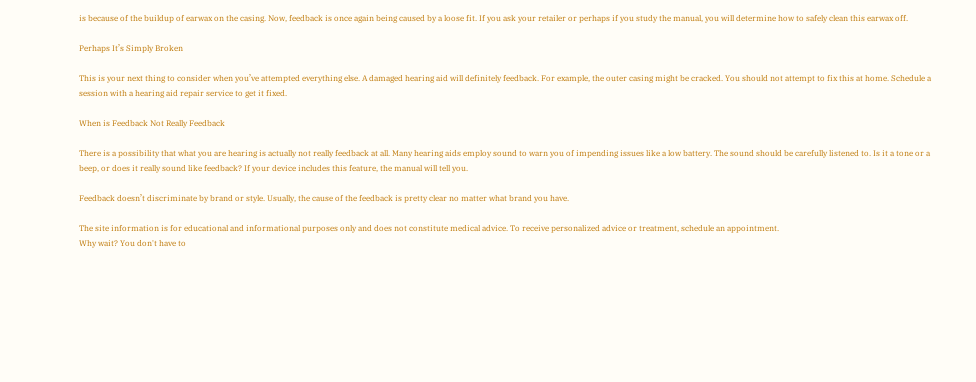is because of the buildup of earwax on the casing. Now, feedback is once again being caused by a loose fit. If you ask your retailer or perhaps if you study the manual, you will determine how to safely clean this earwax off.

Perhaps It’s Simply Broken

This is your next thing to consider when you’ve attempted everything else. A damaged hearing aid will definitely feedback. For example, the outer casing might be cracked. You should not attempt to fix this at home. Schedule a session with a hearing aid repair service to get it fixed.

When is Feedback Not Really Feedback

There is a possibility that what you are hearing is actually not really feedback at all. Many hearing aids employ sound to warn you of impending issues like a low battery. The sound should be carefully listened to. Is it a tone or a beep, or does it really sound like feedback? If your device includes this feature, the manual will tell you.

Feedback doesn’t discriminate by brand or style. Usually, the cause of the feedback is pretty clear no matter what brand you have.

The site information is for educational and informational purposes only and does not constitute medical advice. To receive personalized advice or treatment, schedule an appointment.
Why wait? You don't have to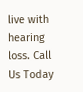live with hearing loss. Call Us Today